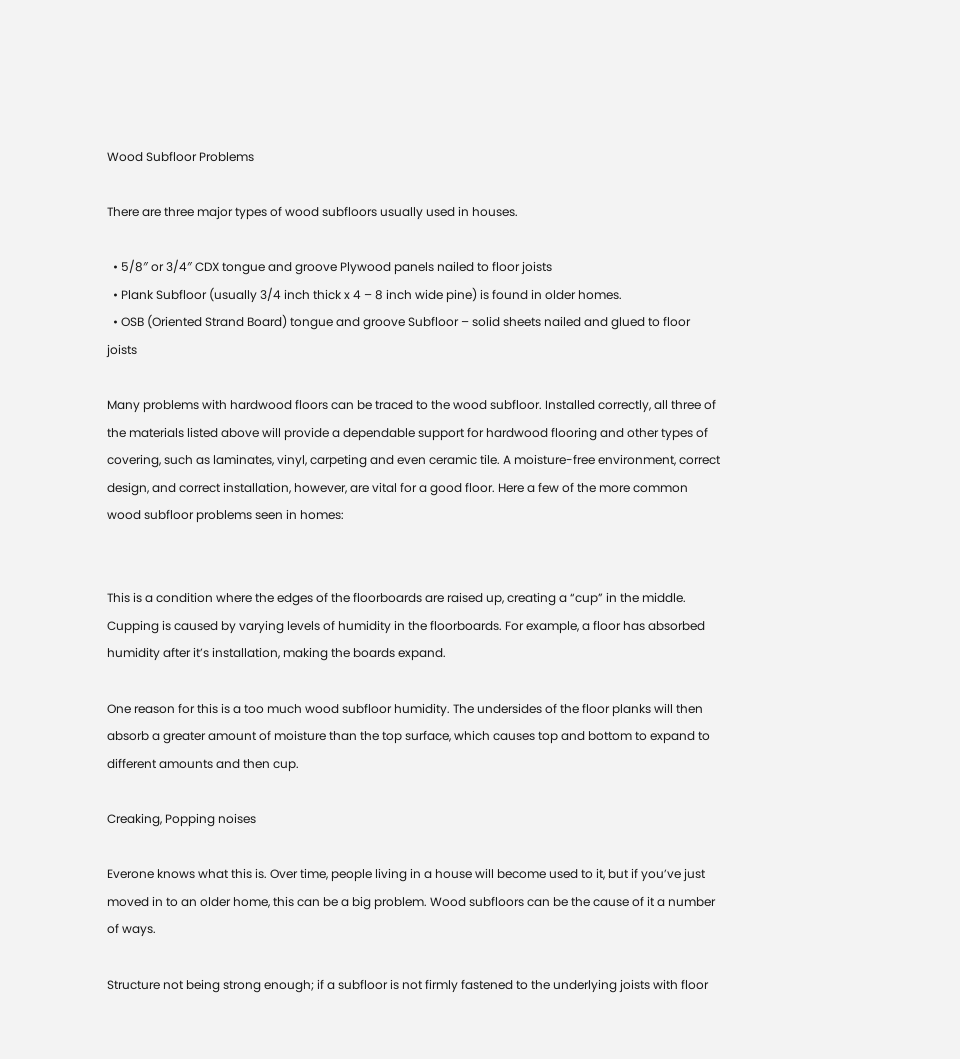Wood Subfloor Problems

There are three major types of wood subfloors usually used in houses.

  • 5/8″ or 3/4″ CDX tongue and groove Plywood panels nailed to floor joists
  • Plank Subfloor (usually 3/4 inch thick x 4 – 8 inch wide pine) is found in older homes.
  • OSB (Oriented Strand Board) tongue and groove Subfloor – solid sheets nailed and glued to floor joists

Many problems with hardwood floors can be traced to the wood subfloor. Installed correctly, all three of the materials listed above will provide a dependable support for hardwood flooring and other types of covering, such as laminates, vinyl, carpeting and even ceramic tile. A moisture-free environment, correct design, and correct installation, however, are vital for a good floor. Here a few of the more common wood subfloor problems seen in homes:


This is a condition where the edges of the floorboards are raised up, creating a “cup” in the middle. Cupping is caused by varying levels of humidity in the floorboards. For example, a floor has absorbed humidity after it’s installation, making the boards expand.

One reason for this is a too much wood subfloor humidity. The undersides of the floor planks will then absorb a greater amount of moisture than the top surface, which causes top and bottom to expand to different amounts and then cup.

Creaking, Popping noises

Everone knows what this is. Over time, people living in a house will become used to it, but if you’ve just moved in to an older home, this can be a big problem. Wood subfloors can be the cause of it a number of ways.

Structure not being strong enough; if a subfloor is not firmly fastened to the underlying joists with floor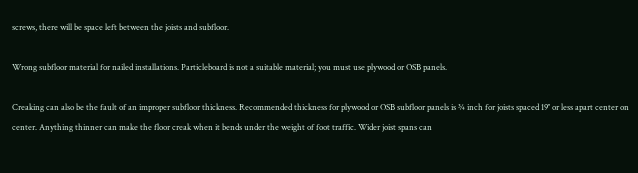screws, there will be space left between the joists and subfloor.

Wrong subfloor material for nailed installations. Particleboard is not a suitable material; you must use plywood or OSB panels.

Creaking can also be the fault of an improper subfloor thickness. Recommended thickness for plywood or OSB subfloor panels is ¾ inch for joists spaced 19″ or less apart center on center. Anything thinner can make the floor creak when it bends under the weight of foot traffic. Wider joist spans can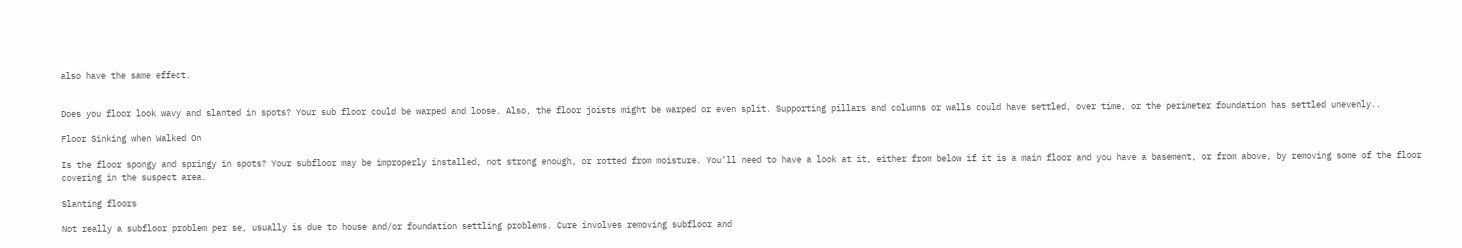also have the same effect.


Does you floor look wavy and slanted in spots? Your sub floor could be warped and loose. Also, the floor joists might be warped or even split. Supporting pillars and columns or walls could have settled, over time, or the perimeter foundation has settled unevenly..

Floor Sinking when Walked On

Is the floor spongy and springy in spots? Your subfloor may be improperly installed, not strong enough, or rotted from moisture. You’ll need to have a look at it, either from below if it is a main floor and you have a basement, or from above, by removing some of the floor covering in the suspect area.

Slanting floors

Not really a subfloor problem per se, usually is due to house and/or foundation settling problems. Cure involves removing subfloor and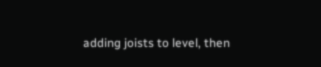adding joists to level, then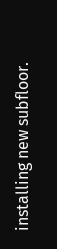installing new subfloor.